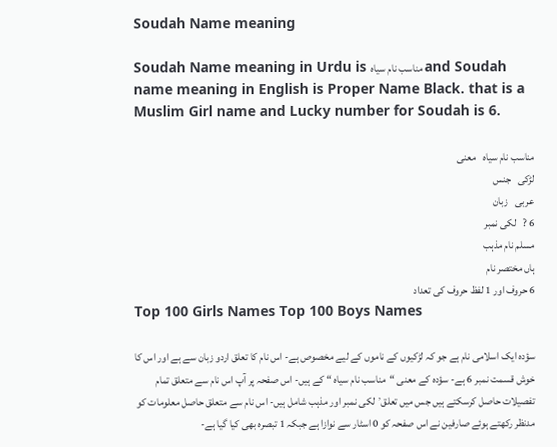Soudah Name meaning

Soudah Name meaning in Urdu is مناسب نام سیاہ and Soudah name meaning in English is Proper Name Black. that is a Muslim Girl name and Lucky number for Soudah is 6.

مناسب نام سیاہ   معنی
لڑكی   جنس
عربی   زبان
6 ?   لکی نمبر
مسلم نام مذہب
ہاں مختصر نام
6 حروف اور 1 لفظ حروف کی تعداد
Top 100 Girls Names Top 100 Boys Names

سؤدہ ایک اسلامی نام ہے جو کہ لڑکیوں کے ناموں کے لیے مخصوص ہے- اس نام کا تعلق اردو زبان سے ہے اور اس کا خوش قسمت نمبر 6 ہے- سؤدہ کے معنی “مناسب نام سیاہ “ کے ہیں- اس صفحہ پر آپ اس نام سے متعلق تمام تفصیلات حاصل کرسکتے ہیں جس میں تعلق٬ لکی نمبر اور مذہب شامل ہیں- اس نام سے متعلق حاصل معلومات کو مدنظر رکھتے ہوئے صارفین نے اس صفحہ کو 0 اسٹار سے نوازا ہے جبکہ 1 تبصرہ بھی کیا گیا ہے-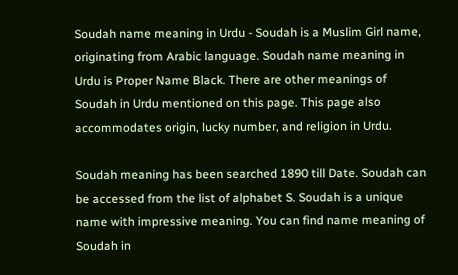Soudah name meaning in Urdu - Soudah is a Muslim Girl name, originating from Arabic language. Soudah name meaning in Urdu is Proper Name Black. There are other meanings of Soudah in Urdu mentioned on this page. This page also accommodates origin, lucky number, and religion in Urdu.

Soudah meaning has been searched 1890 till Date. Soudah can be accessed from the list of alphabet S. Soudah is a unique name with impressive meaning. You can find name meaning of Soudah in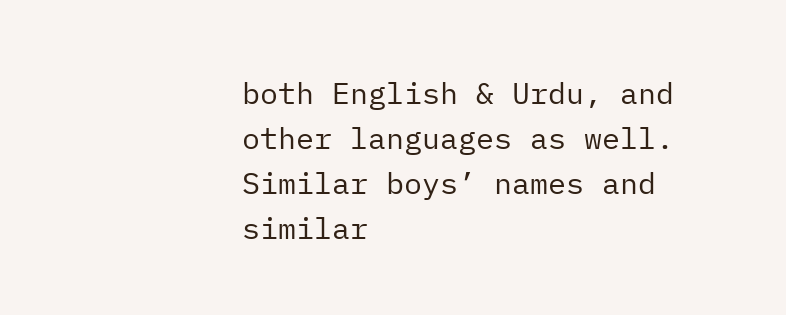both English & Urdu, and other languages as well. Similar boys’ names and similar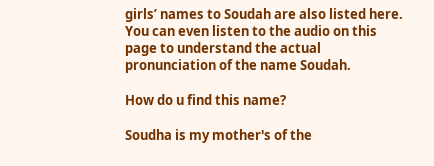girls’ names to Soudah are also listed here. You can even listen to the audio on this page to understand the actual pronunciation of the name Soudah.

How do u find this name?

Soudha is my mother's of the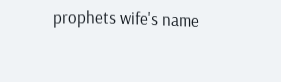prophets wife's name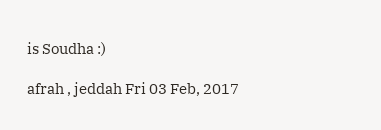is Soudha :)

afrah , jeddah Fri 03 Feb, 2017